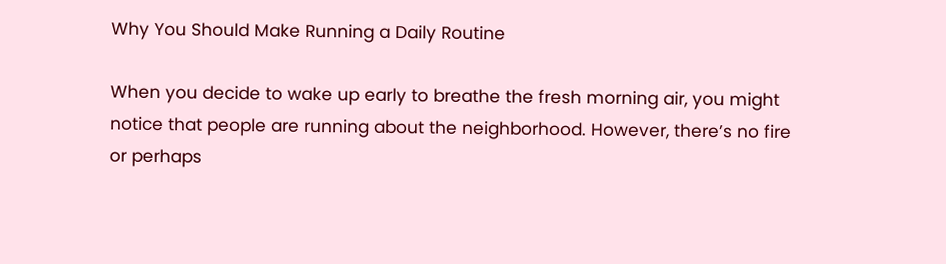Why You Should Make Running a Daily Routine

When you decide to wake up early to breathe the fresh morning air, you might notice that people are running about the neighborhood. However, there’s no fire or perhaps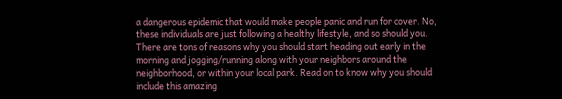a dangerous epidemic that would make people panic and run for cover. No, these individuals are just following a healthy lifestyle, and so should you. There are tons of reasons why you should start heading out early in the morning and jogging/running along with your neighbors around the neighborhood, or within your local park. Read on to know why you should include this amazing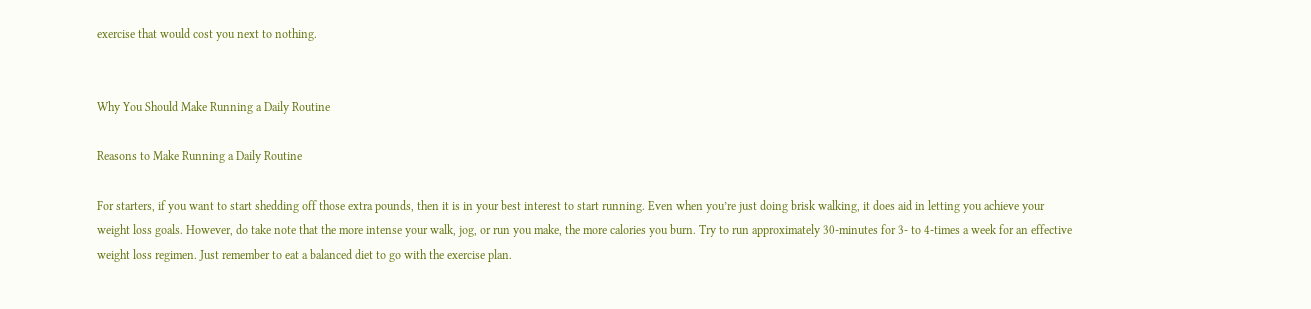exercise that would cost you next to nothing.


Why You Should Make Running a Daily Routine

Reasons to Make Running a Daily Routine

For starters, if you want to start shedding off those extra pounds, then it is in your best interest to start running. Even when you’re just doing brisk walking, it does aid in letting you achieve your weight loss goals. However, do take note that the more intense your walk, jog, or run you make, the more calories you burn. Try to run approximately 30-minutes for 3- to 4-times a week for an effective weight loss regimen. Just remember to eat a balanced diet to go with the exercise plan.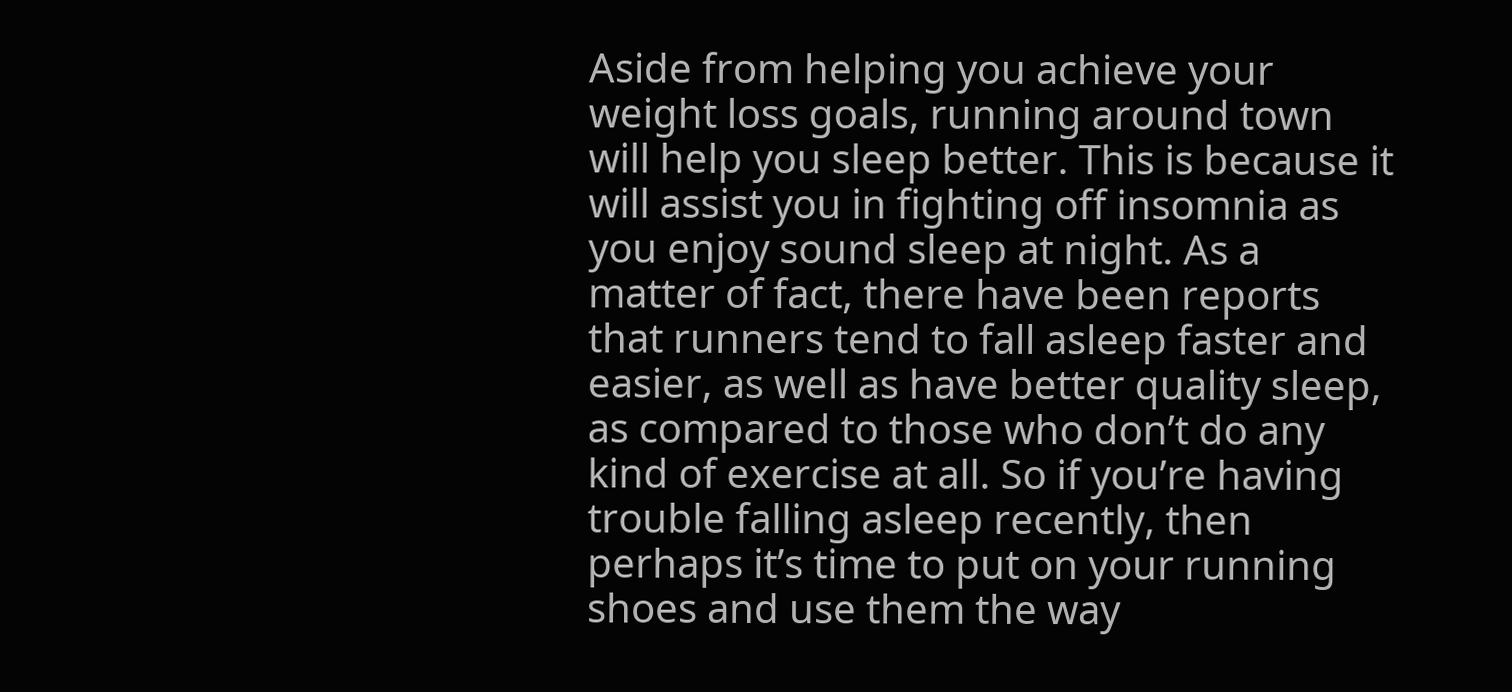Aside from helping you achieve your weight loss goals, running around town will help you sleep better. This is because it will assist you in fighting off insomnia as you enjoy sound sleep at night. As a matter of fact, there have been reports that runners tend to fall asleep faster and easier, as well as have better quality sleep, as compared to those who don’t do any kind of exercise at all. So if you’re having trouble falling asleep recently, then perhaps it’s time to put on your running shoes and use them the way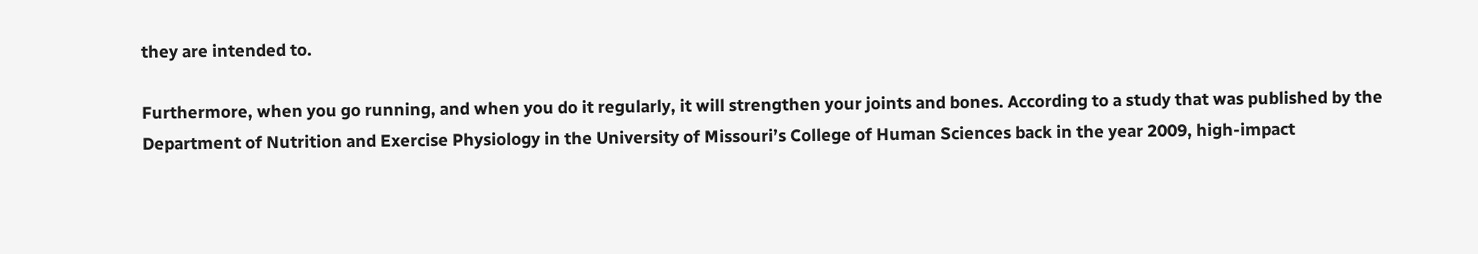they are intended to.

Furthermore, when you go running, and when you do it regularly, it will strengthen your joints and bones. According to a study that was published by the Department of Nutrition and Exercise Physiology in the University of Missouri’s College of Human Sciences back in the year 2009, high-impact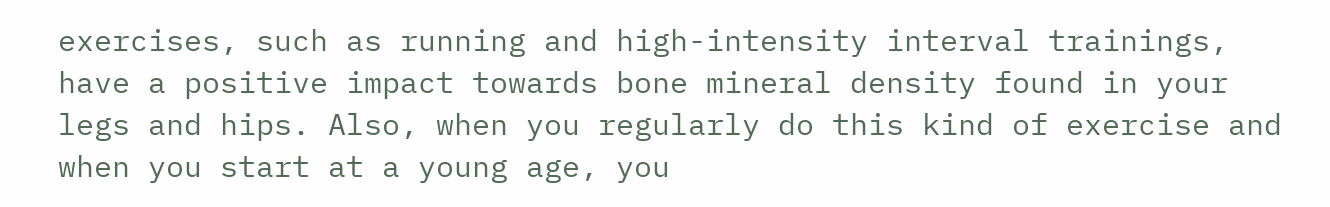exercises, such as running and high-intensity interval trainings, have a positive impact towards bone mineral density found in your legs and hips. Also, when you regularly do this kind of exercise and when you start at a young age, you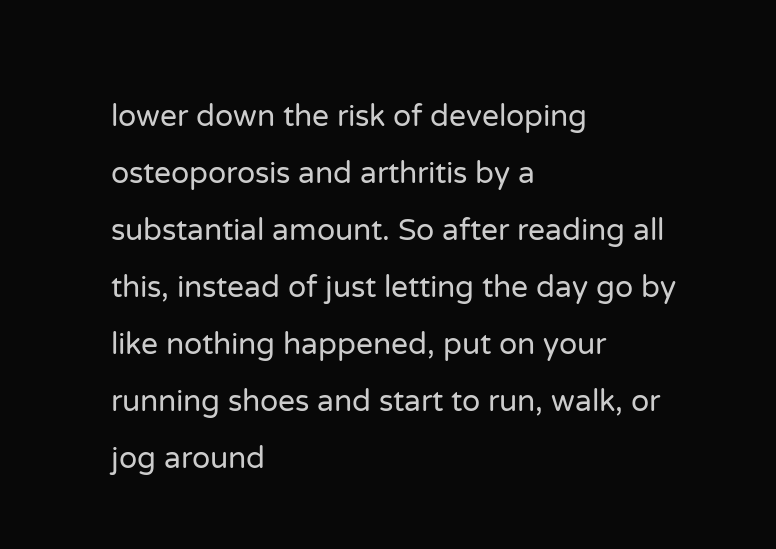lower down the risk of developing osteoporosis and arthritis by a substantial amount. So after reading all this, instead of just letting the day go by like nothing happened, put on your running shoes and start to run, walk, or jog around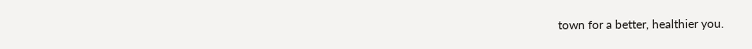town for a better, healthier you.